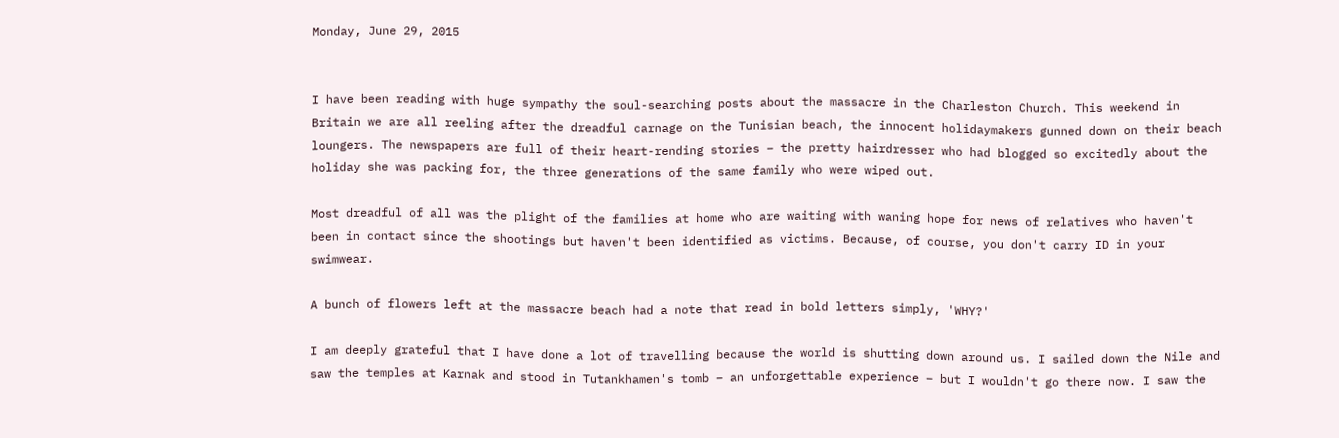Monday, June 29, 2015


I have been reading with huge sympathy the soul-searching posts about the massacre in the Charleston Church. This weekend in Britain we are all reeling after the dreadful carnage on the Tunisian beach, the innocent holidaymakers gunned down on their beach loungers. The newspapers are full of their heart-rending stories – the pretty hairdresser who had blogged so excitedly about the holiday she was packing for, the three generations of the same family who were wiped out.

Most dreadful of all was the plight of the families at home who are waiting with waning hope for news of relatives who haven't been in contact since the shootings but haven't been identified as victims. Because, of course, you don't carry ID in your swimwear.

A bunch of flowers left at the massacre beach had a note that read in bold letters simply, 'WHY?'

I am deeply grateful that I have done a lot of travelling because the world is shutting down around us. I sailed down the Nile and saw the temples at Karnak and stood in Tutankhamen's tomb – an unforgettable experience – but I wouldn't go there now. I saw the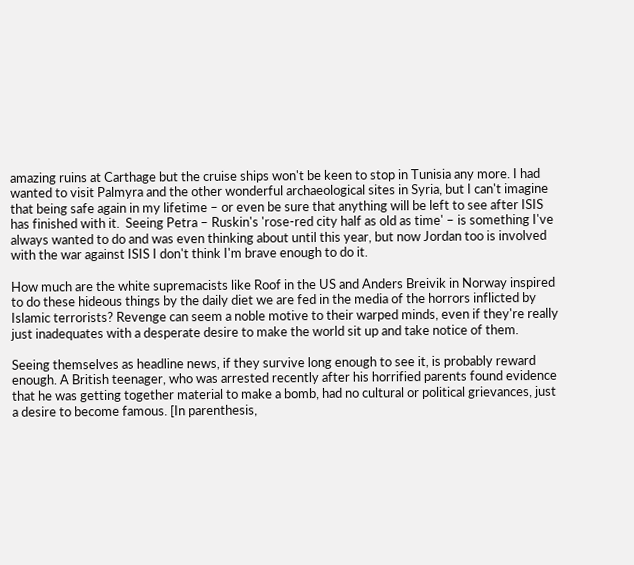amazing ruins at Carthage but the cruise ships won't be keen to stop in Tunisia any more. I had wanted to visit Palmyra and the other wonderful archaeological sites in Syria, but I can't imagine that being safe again in my lifetime – or even be sure that anything will be left to see after ISIS has finished with it.  Seeing Petra – Ruskin's 'rose-red city half as old as time' – is something I've always wanted to do and was even thinking about until this year, but now Jordan too is involved with the war against ISIS I don't think I'm brave enough to do it.

How much are the white supremacists like Roof in the US and Anders Breivik in Norway inspired to do these hideous things by the daily diet we are fed in the media of the horrors inflicted by Islamic terrorists? Revenge can seem a noble motive to their warped minds, even if they're really just inadequates with a desperate desire to make the world sit up and take notice of them.

Seeing themselves as headline news, if they survive long enough to see it, is probably reward enough. A British teenager, who was arrested recently after his horrified parents found evidence that he was getting together material to make a bomb, had no cultural or political grievances, just a desire to become famous. [In parenthesis,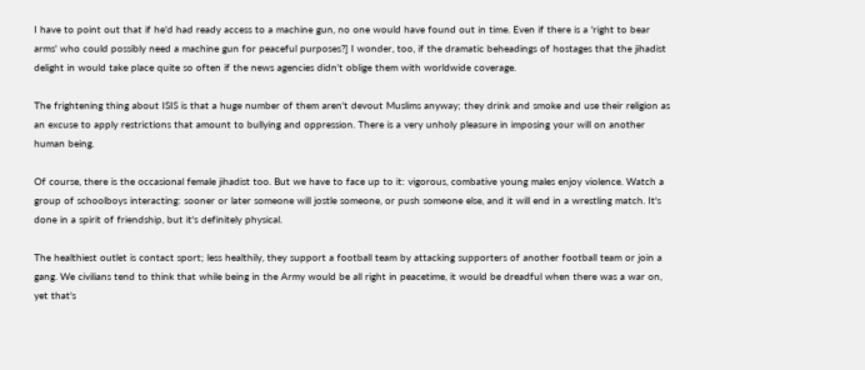I have to point out that if he'd had ready access to a machine gun, no one would have found out in time. Even if there is a 'right to bear arms' who could possibly need a machine gun for peaceful purposes?] I wonder, too, if the dramatic beheadings of hostages that the jihadist delight in would take place quite so often if the news agencies didn't oblige them with worldwide coverage.

The frightening thing about ISIS is that a huge number of them aren't devout Muslims anyway; they drink and smoke and use their religion as an excuse to apply restrictions that amount to bullying and oppression. There is a very unholy pleasure in imposing your will on another human being.

Of course, there is the occasional female jihadist too. But we have to face up to it: vigorous, combative young males enjoy violence. Watch a group of schoolboys interacting: sooner or later someone will jostle someone, or push someone else, and it will end in a wrestling match. It's done in a spirit of friendship, but it's definitely physical.

The healthiest outlet is contact sport; less healthily, they support a football team by attacking supporters of another football team or join a gang. We civilians tend to think that while being in the Army would be all right in peacetime, it would be dreadful when there was a war on, yet that's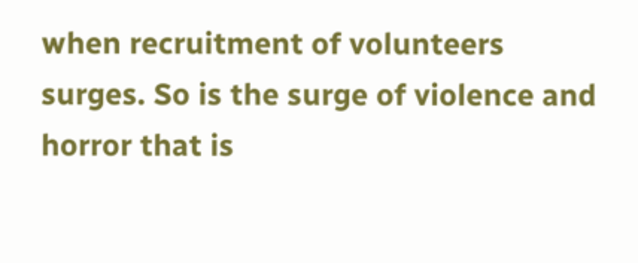when recruitment of volunteers surges. So is the surge of violence and horror that is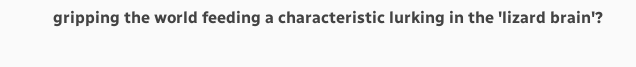gripping the world feeding a characteristic lurking in the 'lizard brain'?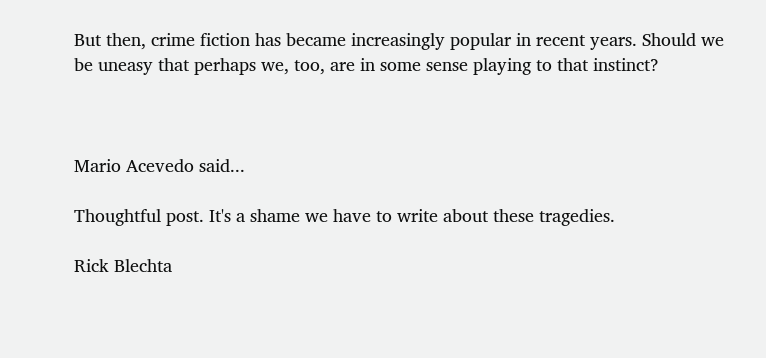But then, crime fiction has became increasingly popular in recent years. Should we be uneasy that perhaps we, too, are in some sense playing to that instinct?



Mario Acevedo said...

Thoughtful post. It's a shame we have to write about these tragedies.

Rick Blechta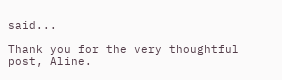said...

Thank you for the very thoughtful post, Aline.